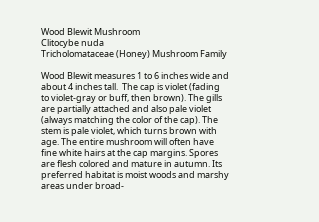Wood Blewit Mushroom
Clitocybe nuda
Tricholomataceae (Honey) Mushroom Family

Wood Blewit measures 1 to 6 inches wide and about 4 inches tall.  The cap is violet (fading to violet-gray or buff, then brown). The gills are partially attached and also pale violet (always matching the color of the cap). The stem is pale violet, which turns brown with age. The entire mushroom will often have fine white hairs at the cap margins. Spores are flesh colored and mature in autumn. Its preferred habitat is moist woods and marshy areas under broad-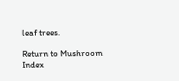leaf trees.

Return to Mushroom Index